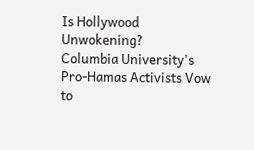Is Hollywood Unwokening?
Columbia University's Pro-Hamas Activists Vow to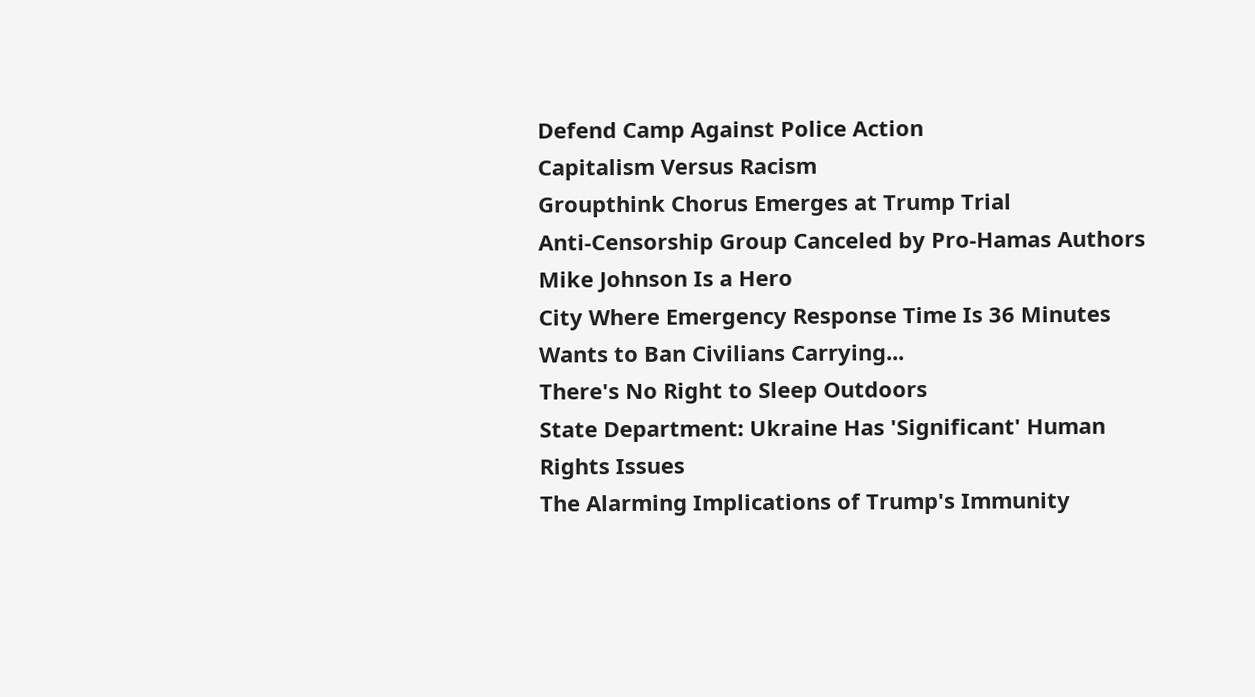Defend Camp Against Police Action
Capitalism Versus Racism
Groupthink Chorus Emerges at Trump Trial
Anti-Censorship Group Canceled by Pro-Hamas Authors
Mike Johnson Is a Hero
City Where Emergency Response Time Is 36 Minutes Wants to Ban Civilians Carrying...
There's No Right to Sleep Outdoors
State Department: Ukraine Has 'Significant' Human Rights Issues
The Alarming Implications of Trump's Immunity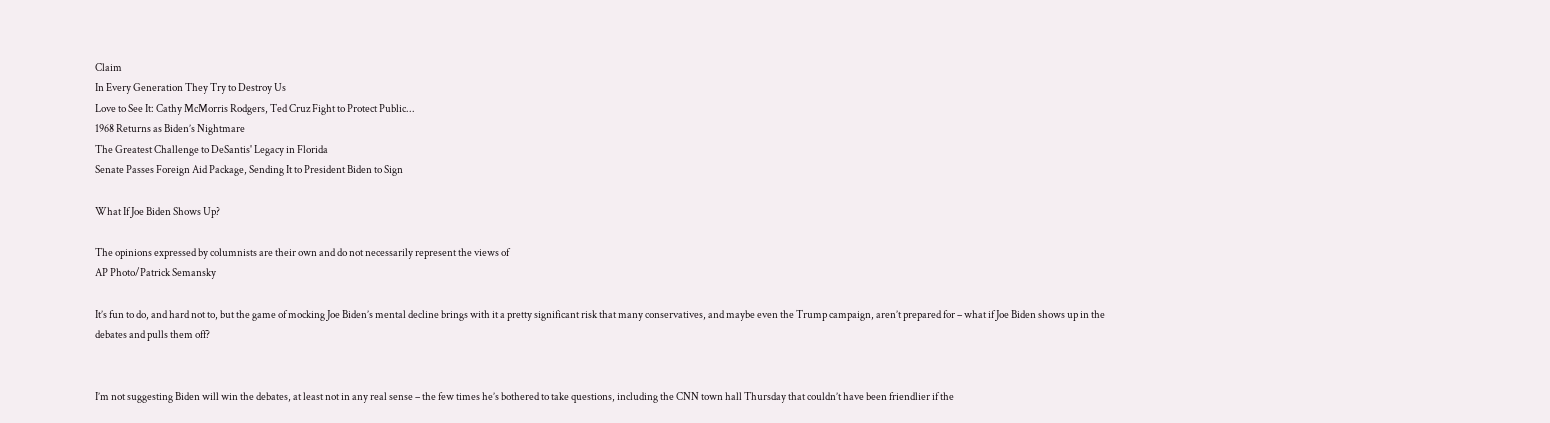Claim
In Every Generation They Try to Destroy Us
Love to See It: Cathy McMorris Rodgers, Ted Cruz Fight to Protect Public...
1968 Returns as Biden’s Nightmare
The Greatest Challenge to DeSantis' Legacy in Florida
Senate Passes Foreign Aid Package, Sending It to President Biden to Sign

What If Joe Biden Shows Up?

The opinions expressed by columnists are their own and do not necessarily represent the views of
AP Photo/Patrick Semansky

It’s fun to do, and hard not to, but the game of mocking Joe Biden’s mental decline brings with it a pretty significant risk that many conservatives, and maybe even the Trump campaign, aren’t prepared for – what if Joe Biden shows up in the debates and pulls them off?


I’m not suggesting Biden will win the debates, at least not in any real sense – the few times he’s bothered to take questions, including the CNN town hall Thursday that couldn’t have been friendlier if the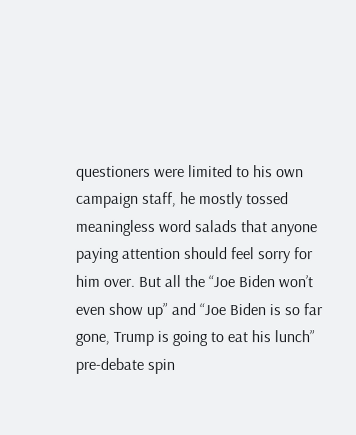questioners were limited to his own campaign staff, he mostly tossed meaningless word salads that anyone paying attention should feel sorry for him over. But all the “Joe Biden won’t even show up” and “Joe Biden is so far gone, Trump is going to eat his lunch” pre-debate spin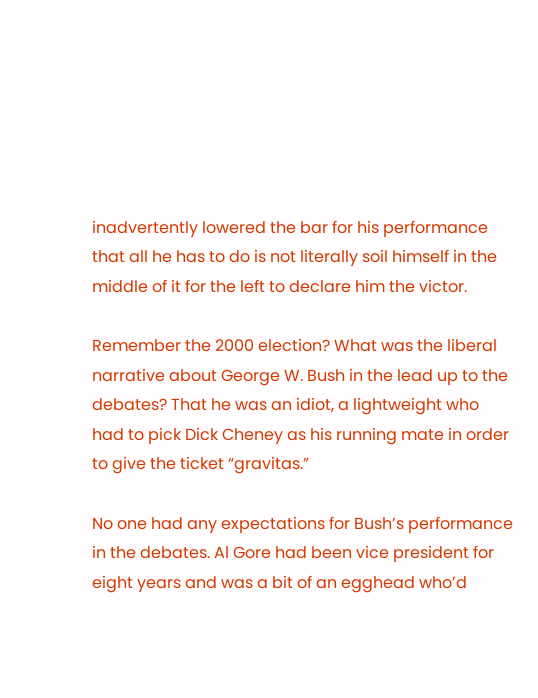inadvertently lowered the bar for his performance that all he has to do is not literally soil himself in the middle of it for the left to declare him the victor.

Remember the 2000 election? What was the liberal narrative about George W. Bush in the lead up to the debates? That he was an idiot, a lightweight who had to pick Dick Cheney as his running mate in order to give the ticket “gravitas.”

No one had any expectations for Bush’s performance in the debates. Al Gore had been vice president for eight years and was a bit of an egghead who’d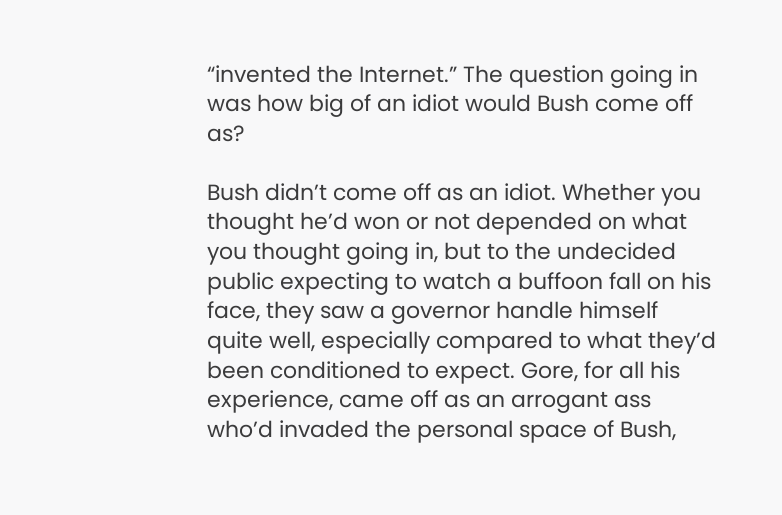“invented the Internet.” The question going in was how big of an idiot would Bush come off as?

Bush didn’t come off as an idiot. Whether you thought he’d won or not depended on what you thought going in, but to the undecided public expecting to watch a buffoon fall on his face, they saw a governor handle himself quite well, especially compared to what they’d been conditioned to expect. Gore, for all his experience, came off as an arrogant ass who’d invaded the personal space of Bush,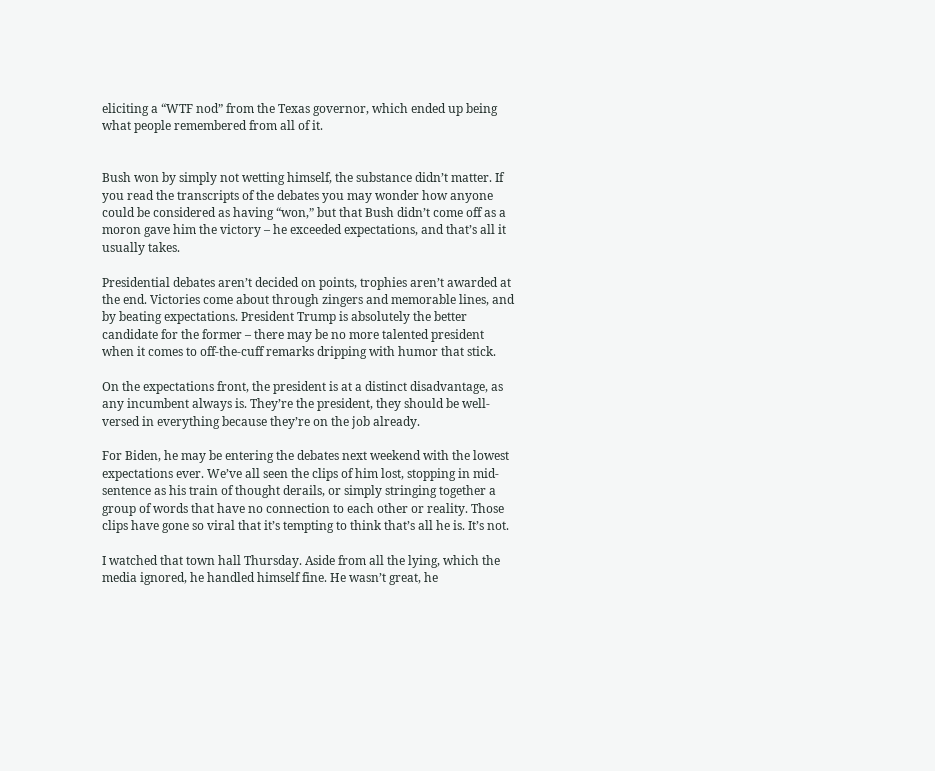eliciting a “WTF nod” from the Texas governor, which ended up being what people remembered from all of it.


Bush won by simply not wetting himself, the substance didn’t matter. If you read the transcripts of the debates you may wonder how anyone could be considered as having “won,” but that Bush didn’t come off as a moron gave him the victory – he exceeded expectations, and that’s all it usually takes.

Presidential debates aren’t decided on points, trophies aren’t awarded at the end. Victories come about through zingers and memorable lines, and by beating expectations. President Trump is absolutely the better candidate for the former – there may be no more talented president when it comes to off-the-cuff remarks dripping with humor that stick.

On the expectations front, the president is at a distinct disadvantage, as any incumbent always is. They’re the president, they should be well-versed in everything because they’re on the job already.

For Biden, he may be entering the debates next weekend with the lowest expectations ever. We’ve all seen the clips of him lost, stopping in mid-sentence as his train of thought derails, or simply stringing together a group of words that have no connection to each other or reality. Those clips have gone so viral that it’s tempting to think that’s all he is. It’s not.

I watched that town hall Thursday. Aside from all the lying, which the media ignored, he handled himself fine. He wasn’t great, he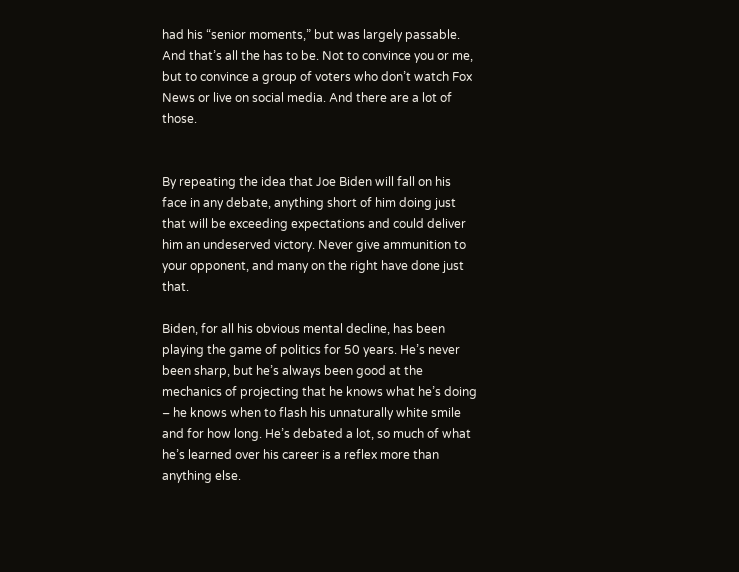had his “senior moments,” but was largely passable. And that’s all the has to be. Not to convince you or me, but to convince a group of voters who don’t watch Fox News or live on social media. And there are a lot of those.


By repeating the idea that Joe Biden will fall on his face in any debate, anything short of him doing just that will be exceeding expectations and could deliver him an undeserved victory. Never give ammunition to your opponent, and many on the right have done just that.

Biden, for all his obvious mental decline, has been playing the game of politics for 50 years. He’s never been sharp, but he’s always been good at the mechanics of projecting that he knows what he’s doing – he knows when to flash his unnaturally white smile and for how long. He’s debated a lot, so much of what he’s learned over his career is a reflex more than anything else.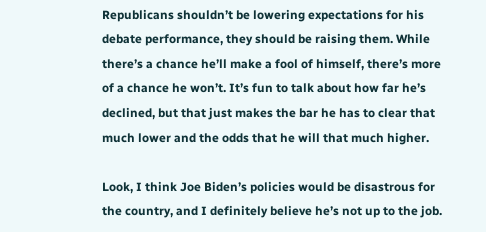Republicans shouldn’t be lowering expectations for his debate performance, they should be raising them. While there’s a chance he’ll make a fool of himself, there’s more of a chance he won’t. It’s fun to talk about how far he’s declined, but that just makes the bar he has to clear that much lower and the odds that he will that much higher.

Look, I think Joe Biden’s policies would be disastrous for the country, and I definitely believe he’s not up to the job.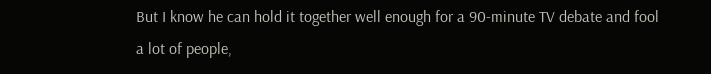But I know he can hold it together well enough for a 90-minute TV debate and fool a lot of people,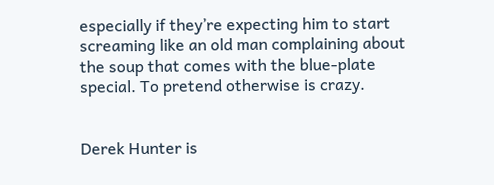especially if they’re expecting him to start screaming like an old man complaining about the soup that comes with the blue-plate special. To pretend otherwise is crazy.


Derek Hunter is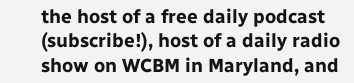the host of a free daily podcast (subscribe!), host of a daily radio show on WCBM in Maryland, and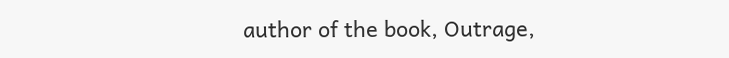author of the book, Outrage,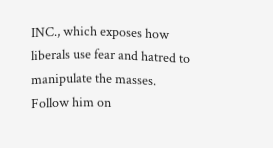INC., which exposes how liberals use fear and hatred to manipulate the masses. Follow him on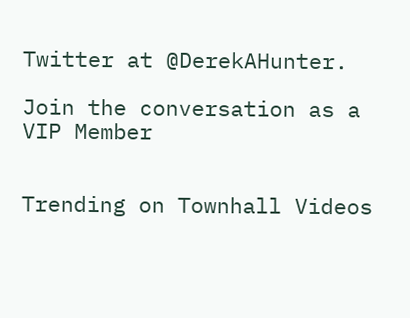Twitter at @DerekAHunter.

Join the conversation as a VIP Member


Trending on Townhall Videos